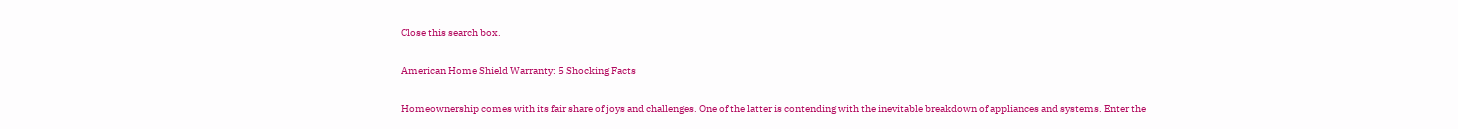Close this search box.

American Home Shield Warranty: 5 Shocking Facts

Homeownership comes with its fair share of joys and challenges. One of the latter is contending with the inevitable breakdown of appliances and systems. Enter the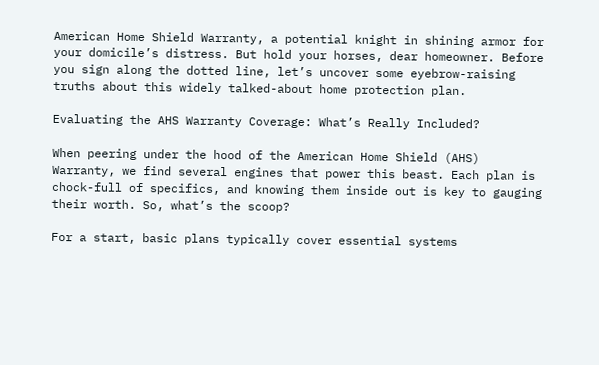American Home Shield Warranty, a potential knight in shining armor for your domicile’s distress. But hold your horses, dear homeowner. Before you sign along the dotted line, let’s uncover some eyebrow-raising truths about this widely talked-about home protection plan.

Evaluating the AHS Warranty Coverage: What’s Really Included?

When peering under the hood of the American Home Shield (AHS) Warranty, we find several engines that power this beast. Each plan is chock-full of specifics, and knowing them inside out is key to gauging their worth. So, what’s the scoop?

For a start, basic plans typically cover essential systems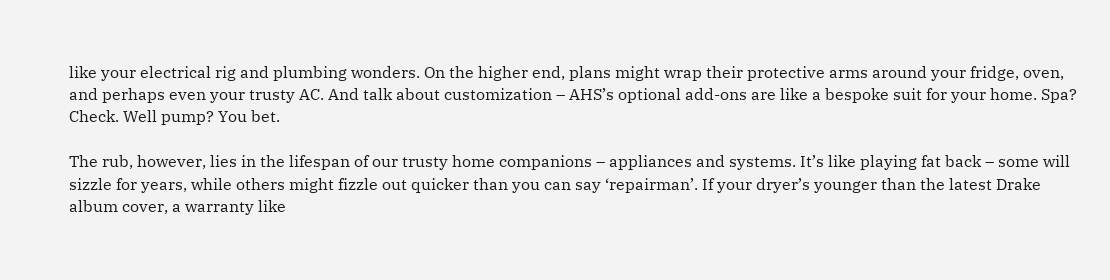like your electrical rig and plumbing wonders. On the higher end, plans might wrap their protective arms around your fridge, oven, and perhaps even your trusty AC. And talk about customization – AHS’s optional add-ons are like a bespoke suit for your home. Spa? Check. Well pump? You bet.

The rub, however, lies in the lifespan of our trusty home companions – appliances and systems. It’s like playing fat back – some will sizzle for years, while others might fizzle out quicker than you can say ‘repairman’. If your dryer’s younger than the latest Drake album cover, a warranty like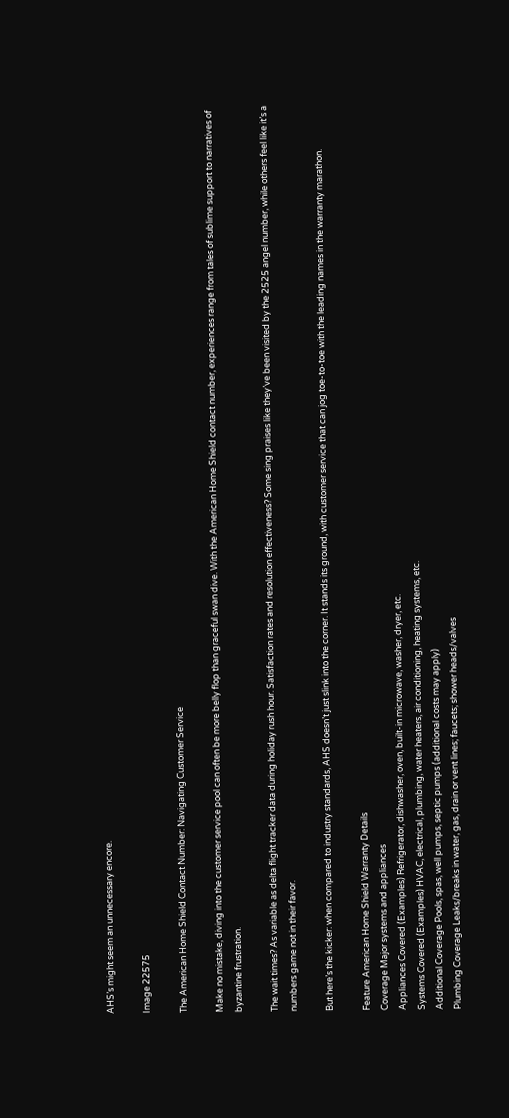AHS’s might seem an unnecessary encore.

Image 22575

The American Home Shield Contact Number: Navigating Customer Service

Make no mistake, diving into the customer service pool can often be more belly flop than graceful swan dive. With the American Home Shield contact number, experiences range from tales of sublime support to narratives of byzantine frustration.

The wait times? As variable as delta flight tracker data during holiday rush hour. Satisfaction rates and resolution effectiveness? Some sing praises like they’ve been visited by the 2525 angel number, while others feel like it’s a numbers game not in their favor.

But here’s the kicker: when compared to industry standards, AHS doesn’t just slink into the corner. It stands its ground, with customer service that can jog toe-to-toe with the leading names in the warranty marathon.

Feature American Home Shield Warranty Details
Coverage Major systems and appliances
Appliances Covered (Examples) Refrigerator, dishwasher, oven, built-in microwave, washer, dryer, etc.
Systems Covered (Examples) HVAC, electrical, plumbing, water heaters, air conditioning, heating systems, etc.
Additional Coverage Pools, spas, well pumps, septic pumps (additional costs may apply)
Plumbing Coverage Leaks/breaks in water, gas, drain or vent lines; faucets; shower heads/valves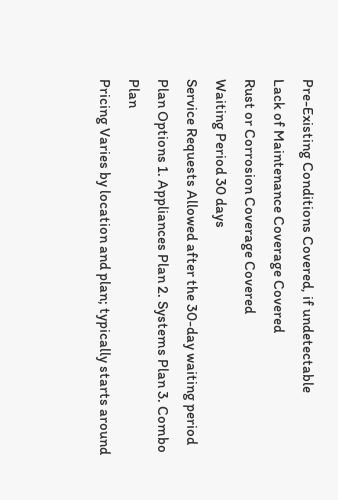Pre-Existing Conditions Covered, if undetectable
Lack of Maintenance Coverage Covered
Rust or Corrosion Coverage Covered
Waiting Period 30 days
Service Requests Allowed after the 30-day waiting period
Plan Options 1. Appliances Plan 2. Systems Plan 3. Combo Plan
Pricing Varies by location and plan; typically starts around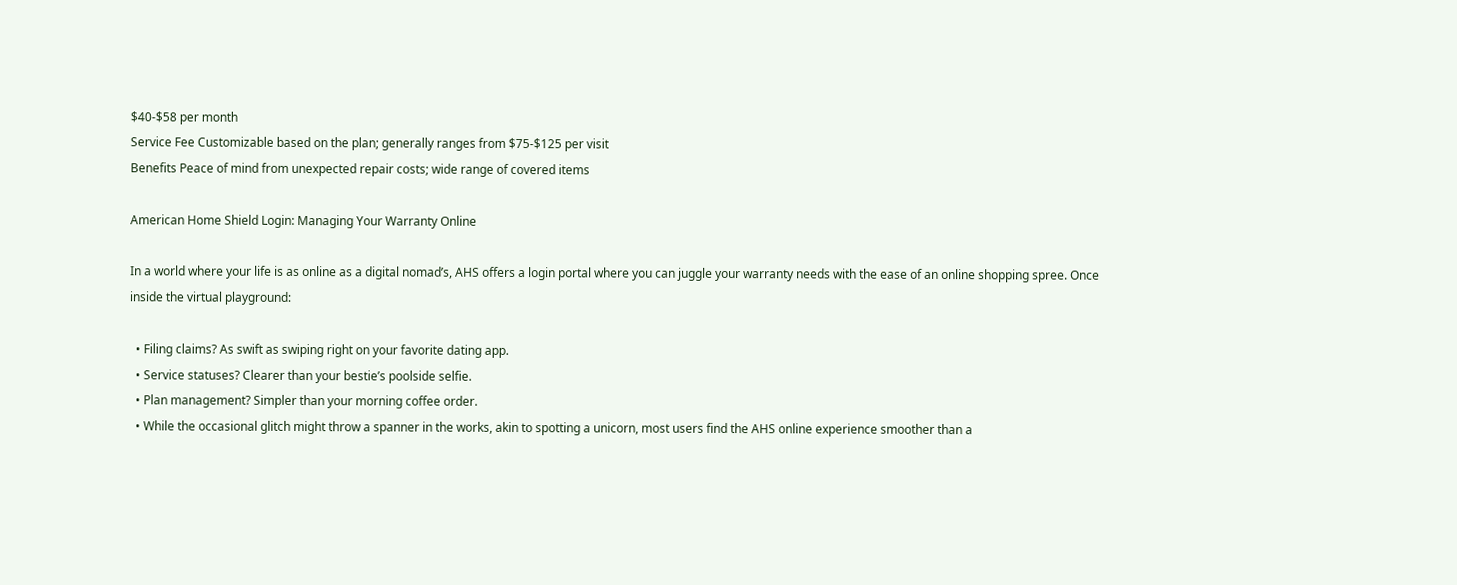$40-$58 per month
Service Fee Customizable based on the plan; generally ranges from $75-$125 per visit
Benefits Peace of mind from unexpected repair costs; wide range of covered items

American Home Shield Login: Managing Your Warranty Online

In a world where your life is as online as a digital nomad’s, AHS offers a login portal where you can juggle your warranty needs with the ease of an online shopping spree. Once inside the virtual playground:

  • Filing claims? As swift as swiping right on your favorite dating app.
  • Service statuses? Clearer than your bestie’s poolside selfie.
  • Plan management? Simpler than your morning coffee order.
  • While the occasional glitch might throw a spanner in the works, akin to spotting a unicorn, most users find the AHS online experience smoother than a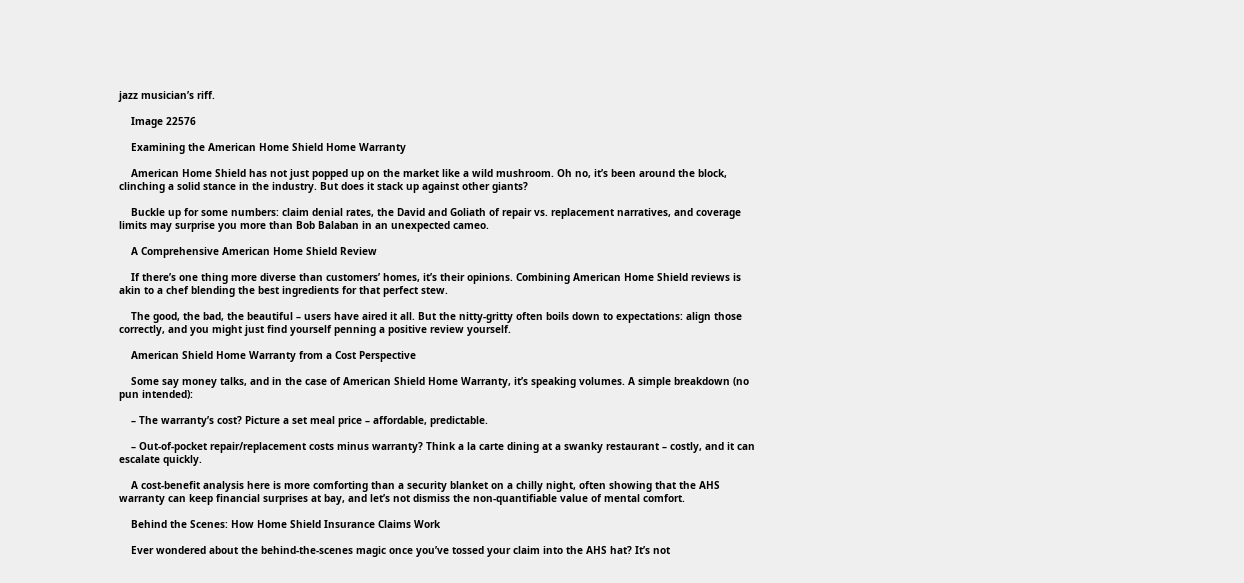jazz musician’s riff.

    Image 22576

    Examining the American Home Shield Home Warranty

    American Home Shield has not just popped up on the market like a wild mushroom. Oh no, it’s been around the block, clinching a solid stance in the industry. But does it stack up against other giants?

    Buckle up for some numbers: claim denial rates, the David and Goliath of repair vs. replacement narratives, and coverage limits may surprise you more than Bob Balaban in an unexpected cameo.

    A Comprehensive American Home Shield Review

    If there’s one thing more diverse than customers’ homes, it’s their opinions. Combining American Home Shield reviews is akin to a chef blending the best ingredients for that perfect stew.

    The good, the bad, the beautiful – users have aired it all. But the nitty-gritty often boils down to expectations: align those correctly, and you might just find yourself penning a positive review yourself.

    American Shield Home Warranty from a Cost Perspective

    Some say money talks, and in the case of American Shield Home Warranty, it’s speaking volumes. A simple breakdown (no pun intended):

    – The warranty’s cost? Picture a set meal price – affordable, predictable.

    – Out-of-pocket repair/replacement costs minus warranty? Think a la carte dining at a swanky restaurant – costly, and it can escalate quickly.

    A cost-benefit analysis here is more comforting than a security blanket on a chilly night, often showing that the AHS warranty can keep financial surprises at bay, and let’s not dismiss the non-quantifiable value of mental comfort.

    Behind the Scenes: How Home Shield Insurance Claims Work

    Ever wondered about the behind-the-scenes magic once you’ve tossed your claim into the AHS hat? It’s not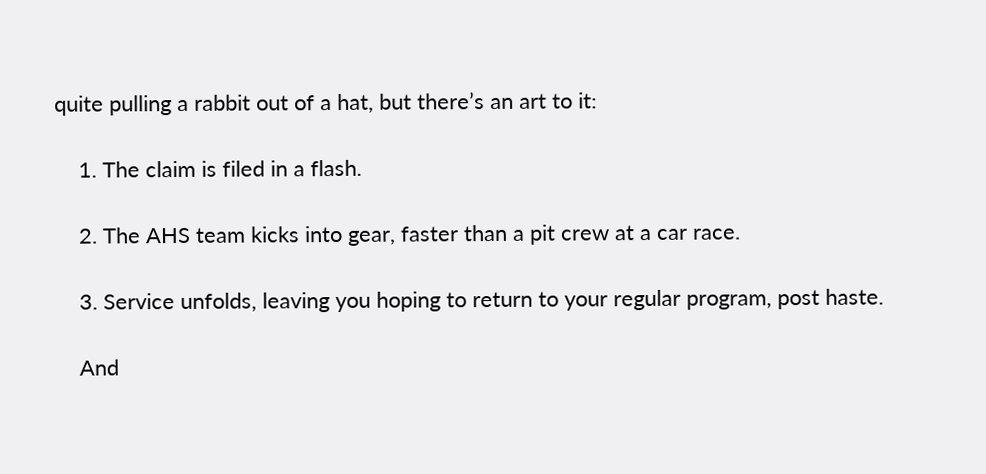quite pulling a rabbit out of a hat, but there’s an art to it:

    1. The claim is filed in a flash.

    2. The AHS team kicks into gear, faster than a pit crew at a car race.

    3. Service unfolds, leaving you hoping to return to your regular program, post haste.

    And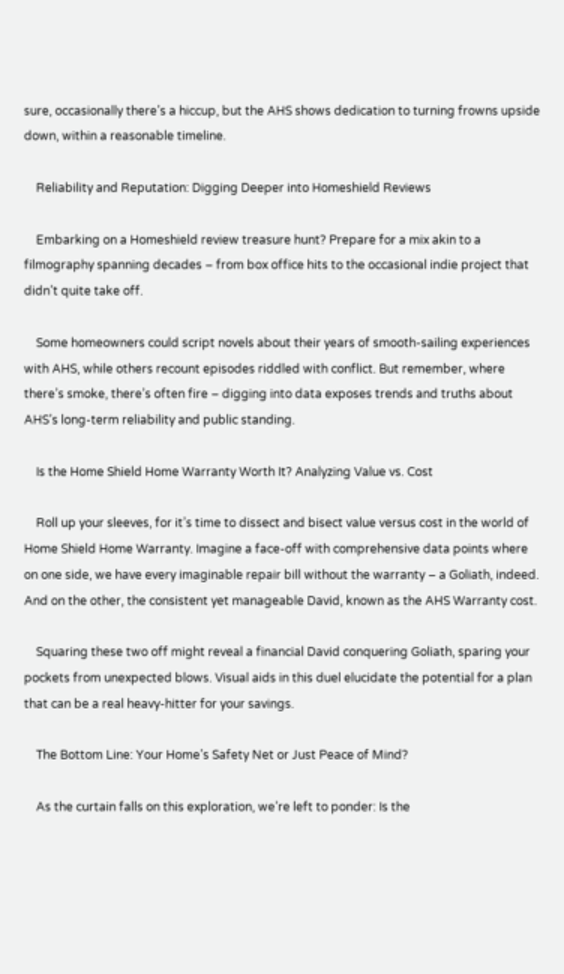sure, occasionally there’s a hiccup, but the AHS shows dedication to turning frowns upside down, within a reasonable timeline.

    Reliability and Reputation: Digging Deeper into Homeshield Reviews

    Embarking on a Homeshield review treasure hunt? Prepare for a mix akin to a filmography spanning decades – from box office hits to the occasional indie project that didn’t quite take off.

    Some homeowners could script novels about their years of smooth-sailing experiences with AHS, while others recount episodes riddled with conflict. But remember, where there’s smoke, there’s often fire – digging into data exposes trends and truths about AHS’s long-term reliability and public standing.

    Is the Home Shield Home Warranty Worth It? Analyzing Value vs. Cost

    Roll up your sleeves, for it’s time to dissect and bisect value versus cost in the world of Home Shield Home Warranty. Imagine a face-off with comprehensive data points where on one side, we have every imaginable repair bill without the warranty – a Goliath, indeed. And on the other, the consistent yet manageable David, known as the AHS Warranty cost.

    Squaring these two off might reveal a financial David conquering Goliath, sparing your pockets from unexpected blows. Visual aids in this duel elucidate the potential for a plan that can be a real heavy-hitter for your savings.

    The Bottom Line: Your Home’s Safety Net or Just Peace of Mind?

    As the curtain falls on this exploration, we’re left to ponder: Is the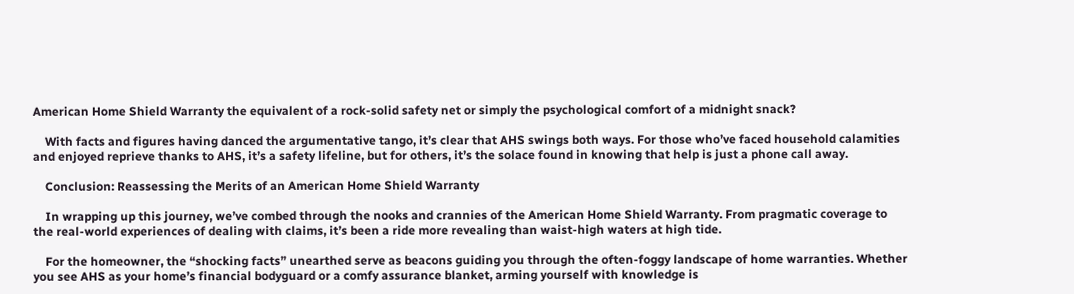American Home Shield Warranty the equivalent of a rock-solid safety net or simply the psychological comfort of a midnight snack?

    With facts and figures having danced the argumentative tango, it’s clear that AHS swings both ways. For those who’ve faced household calamities and enjoyed reprieve thanks to AHS, it’s a safety lifeline, but for others, it’s the solace found in knowing that help is just a phone call away.

    Conclusion: Reassessing the Merits of an American Home Shield Warranty

    In wrapping up this journey, we’ve combed through the nooks and crannies of the American Home Shield Warranty. From pragmatic coverage to the real-world experiences of dealing with claims, it’s been a ride more revealing than waist-high waters at high tide.

    For the homeowner, the “shocking facts” unearthed serve as beacons guiding you through the often-foggy landscape of home warranties. Whether you see AHS as your home’s financial bodyguard or a comfy assurance blanket, arming yourself with knowledge is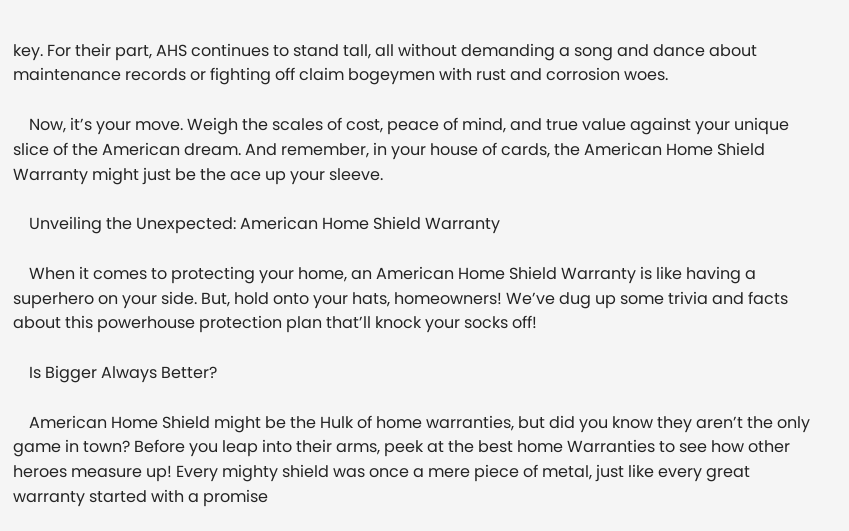key. For their part, AHS continues to stand tall, all without demanding a song and dance about maintenance records or fighting off claim bogeymen with rust and corrosion woes.

    Now, it’s your move. Weigh the scales of cost, peace of mind, and true value against your unique slice of the American dream. And remember, in your house of cards, the American Home Shield Warranty might just be the ace up your sleeve.

    Unveiling the Unexpected: American Home Shield Warranty

    When it comes to protecting your home, an American Home Shield Warranty is like having a superhero on your side. But, hold onto your hats, homeowners! We’ve dug up some trivia and facts about this powerhouse protection plan that’ll knock your socks off!

    Is Bigger Always Better?

    American Home Shield might be the Hulk of home warranties, but did you know they aren’t the only game in town? Before you leap into their arms, peek at the best home Warranties to see how other heroes measure up! Every mighty shield was once a mere piece of metal, just like every great warranty started with a promise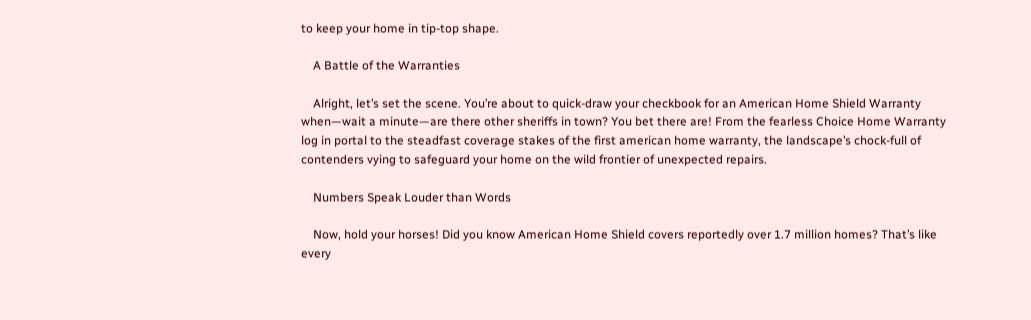to keep your home in tip-top shape.

    A Battle of the Warranties

    Alright, let’s set the scene. You’re about to quick-draw your checkbook for an American Home Shield Warranty when—wait a minute—are there other sheriffs in town? You bet there are! From the fearless Choice Home Warranty log in portal to the steadfast coverage stakes of the first american home warranty, the landscape’s chock-full of contenders vying to safeguard your home on the wild frontier of unexpected repairs.

    Numbers Speak Louder than Words

    Now, hold your horses! Did you know American Home Shield covers reportedly over 1.7 million homes? That’s like every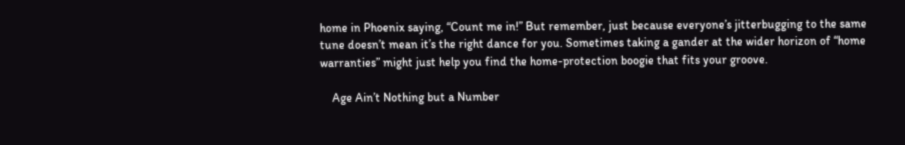home in Phoenix saying, “Count me in!” But remember, just because everyone’s jitterbugging to the same tune doesn’t mean it’s the right dance for you. Sometimes taking a gander at the wider horizon of “home warranties” might just help you find the home-protection boogie that fits your groove.

    Age Ain’t Nothing but a Number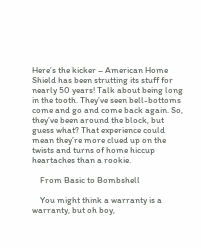Here’s the kicker – American Home Shield has been strutting its stuff for nearly 50 years! Talk about being long in the tooth. They’ve seen bell-bottoms come and go and come back again. So, they’ve been around the block, but guess what? That experience could mean they’re more clued up on the twists and turns of home hiccup heartaches than a rookie.

    From Basic to Bombshell

    You might think a warranty is a warranty, but oh boy,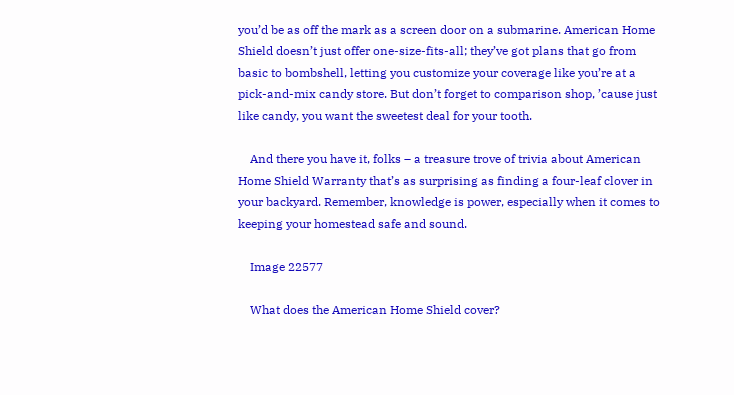you’d be as off the mark as a screen door on a submarine. American Home Shield doesn’t just offer one-size-fits-all; they’ve got plans that go from basic to bombshell, letting you customize your coverage like you’re at a pick-and-mix candy store. But don’t forget to comparison shop, ’cause just like candy, you want the sweetest deal for your tooth.

    And there you have it, folks – a treasure trove of trivia about American Home Shield Warranty that’s as surprising as finding a four-leaf clover in your backyard. Remember, knowledge is power, especially when it comes to keeping your homestead safe and sound.

    Image 22577

    What does the American Home Shield cover?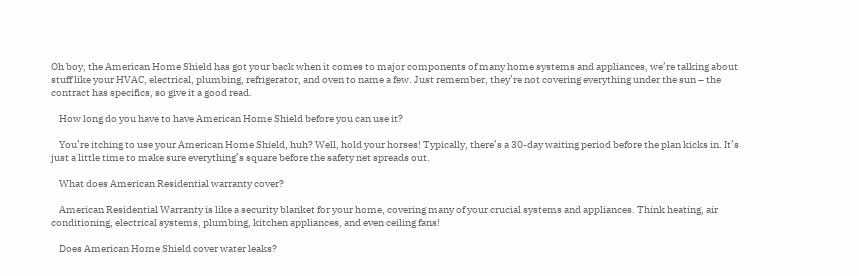Oh boy, the American Home Shield has got your back when it comes to major components of many home systems and appliances, we’re talking about stuff like your HVAC, electrical, plumbing, refrigerator, and oven to name a few. Just remember, they’re not covering everything under the sun – the contract has specifics, so give it a good read.

    How long do you have to have American Home Shield before you can use it?

    You’re itching to use your American Home Shield, huh? Well, hold your horses! Typically, there’s a 30-day waiting period before the plan kicks in. It’s just a little time to make sure everything’s square before the safety net spreads out.

    What does American Residential warranty cover?

    American Residential Warranty is like a security blanket for your home, covering many of your crucial systems and appliances. Think heating, air conditioning, electrical systems, plumbing, kitchen appliances, and even ceiling fans!

    Does American Home Shield cover water leaks?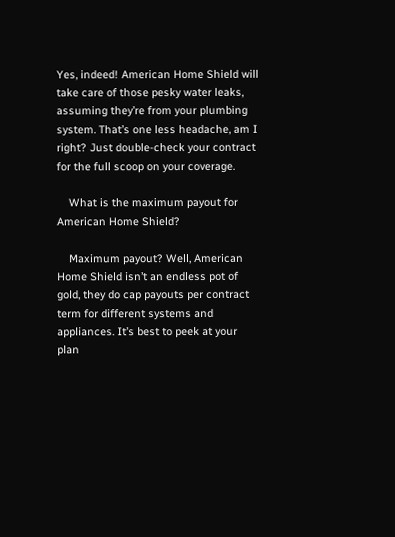Yes, indeed! American Home Shield will take care of those pesky water leaks, assuming they’re from your plumbing system. That’s one less headache, am I right? Just double-check your contract for the full scoop on your coverage.

    What is the maximum payout for American Home Shield?

    Maximum payout? Well, American Home Shield isn’t an endless pot of gold, they do cap payouts per contract term for different systems and appliances. It’s best to peek at your plan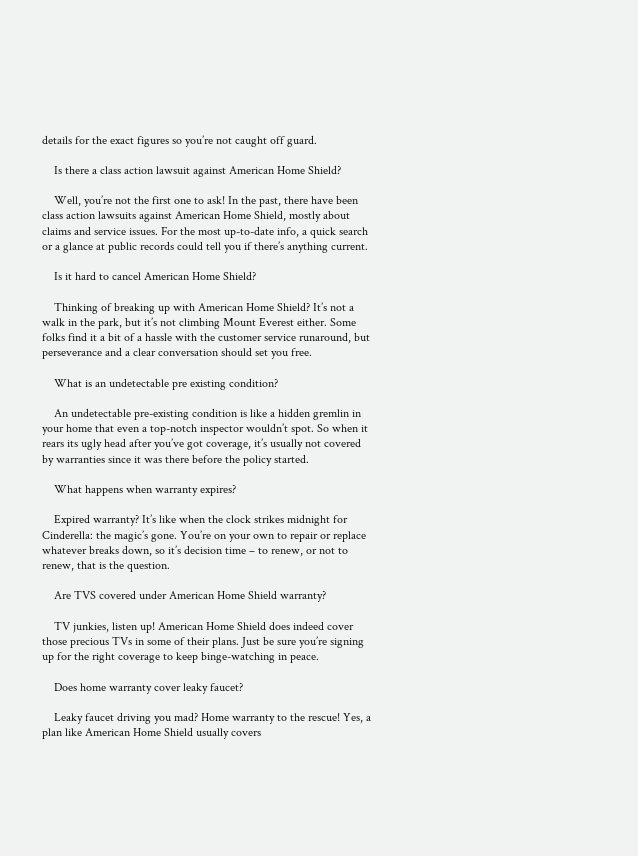details for the exact figures so you’re not caught off guard.

    Is there a class action lawsuit against American Home Shield?

    Well, you’re not the first one to ask! In the past, there have been class action lawsuits against American Home Shield, mostly about claims and service issues. For the most up-to-date info, a quick search or a glance at public records could tell you if there’s anything current.

    Is it hard to cancel American Home Shield?

    Thinking of breaking up with American Home Shield? It’s not a walk in the park, but it’s not climbing Mount Everest either. Some folks find it a bit of a hassle with the customer service runaround, but perseverance and a clear conversation should set you free.

    What is an undetectable pre existing condition?

    An undetectable pre-existing condition is like a hidden gremlin in your home that even a top-notch inspector wouldn’t spot. So when it rears its ugly head after you’ve got coverage, it’s usually not covered by warranties since it was there before the policy started.

    What happens when warranty expires?

    Expired warranty? It’s like when the clock strikes midnight for Cinderella: the magic’s gone. You’re on your own to repair or replace whatever breaks down, so it’s decision time – to renew, or not to renew, that is the question.

    Are TVS covered under American Home Shield warranty?

    TV junkies, listen up! American Home Shield does indeed cover those precious TVs in some of their plans. Just be sure you’re signing up for the right coverage to keep binge-watching in peace.

    Does home warranty cover leaky faucet?

    Leaky faucet driving you mad? Home warranty to the rescue! Yes, a plan like American Home Shield usually covers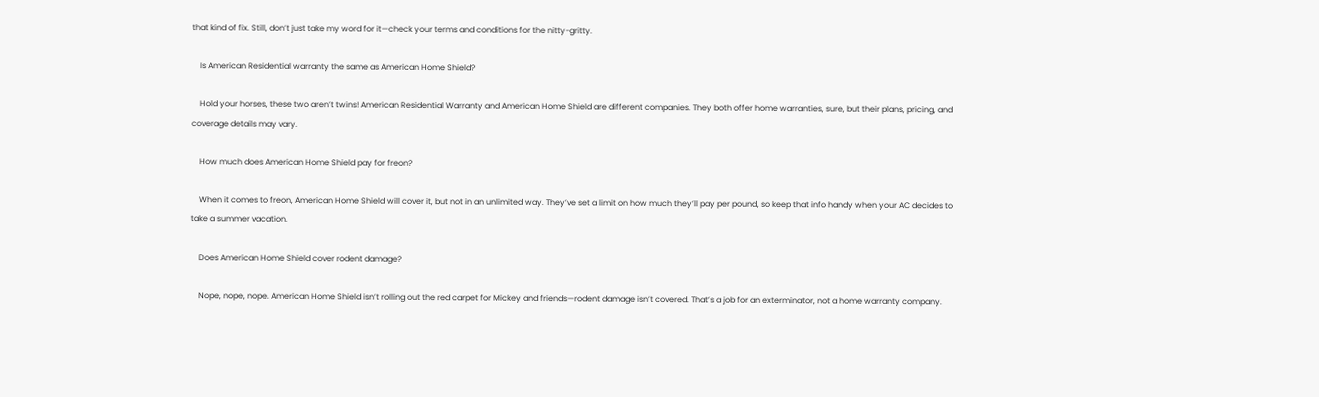that kind of fix. Still, don’t just take my word for it—check your terms and conditions for the nitty-gritty.

    Is American Residential warranty the same as American Home Shield?

    Hold your horses, these two aren’t twins! American Residential Warranty and American Home Shield are different companies. They both offer home warranties, sure, but their plans, pricing, and coverage details may vary.

    How much does American Home Shield pay for freon?

    When it comes to freon, American Home Shield will cover it, but not in an unlimited way. They’ve set a limit on how much they’ll pay per pound, so keep that info handy when your AC decides to take a summer vacation.

    Does American Home Shield cover rodent damage?

    Nope, nope, nope. American Home Shield isn’t rolling out the red carpet for Mickey and friends—rodent damage isn’t covered. That’s a job for an exterminator, not a home warranty company.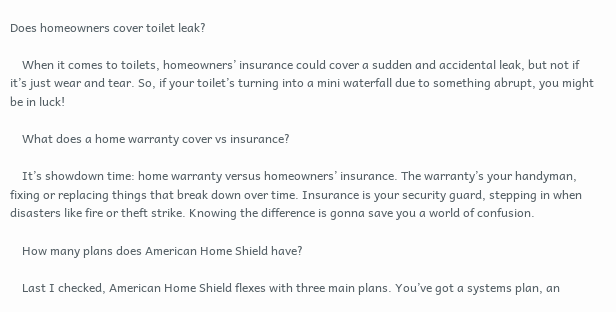Does homeowners cover toilet leak?

    When it comes to toilets, homeowners’ insurance could cover a sudden and accidental leak, but not if it’s just wear and tear. So, if your toilet’s turning into a mini waterfall due to something abrupt, you might be in luck!

    What does a home warranty cover vs insurance?

    It’s showdown time: home warranty versus homeowners’ insurance. The warranty’s your handyman, fixing or replacing things that break down over time. Insurance is your security guard, stepping in when disasters like fire or theft strike. Knowing the difference is gonna save you a world of confusion.

    How many plans does American Home Shield have?

    Last I checked, American Home Shield flexes with three main plans. You’ve got a systems plan, an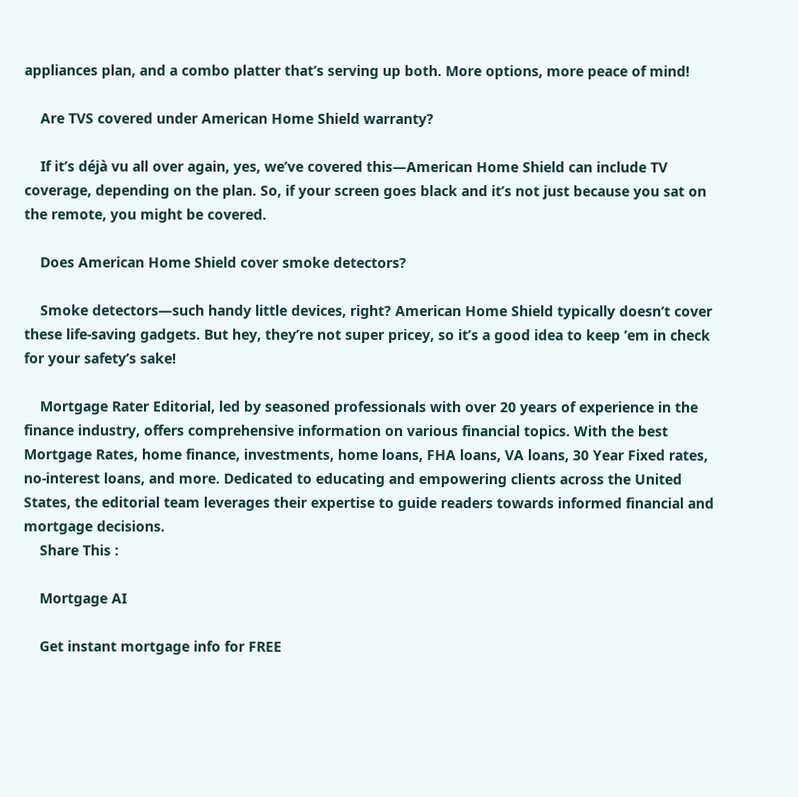appliances plan, and a combo platter that’s serving up both. More options, more peace of mind!

    Are TVS covered under American Home Shield warranty?

    If it’s déjà vu all over again, yes, we’ve covered this—American Home Shield can include TV coverage, depending on the plan. So, if your screen goes black and it’s not just because you sat on the remote, you might be covered.

    Does American Home Shield cover smoke detectors?

    Smoke detectors—such handy little devices, right? American Home Shield typically doesn’t cover these life-saving gadgets. But hey, they’re not super pricey, so it’s a good idea to keep ’em in check for your safety’s sake!

    Mortgage Rater Editorial, led by seasoned professionals with over 20 years of experience in the finance industry, offers comprehensive information on various financial topics. With the best Mortgage Rates, home finance, investments, home loans, FHA loans, VA loans, 30 Year Fixed rates, no-interest loans, and more. Dedicated to educating and empowering clients across the United States, the editorial team leverages their expertise to guide readers towards informed financial and mortgage decisions.
    Share This :

    Mortgage AI

    Get instant mortgage info for FREE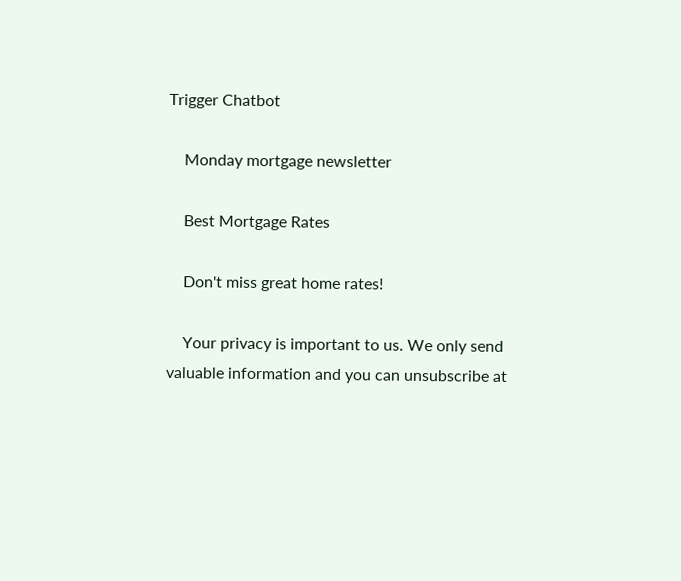Trigger Chatbot

    Monday mortgage newsletter

    Best Mortgage Rates

    Don't miss great home rates!

    Your privacy is important to us. We only send valuable information and you can unsubscribe at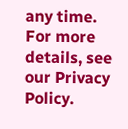any time. For more details, see our Privacy Policy.